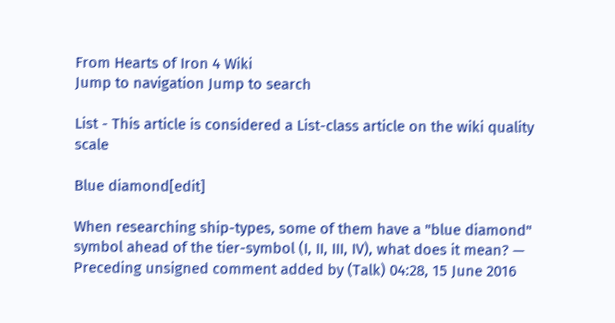From Hearts of Iron 4 Wiki
Jump to navigation Jump to search

List - This article is considered a List-class article on the wiki quality scale

Blue diamond[edit]

When researching ship-types, some of them have a "blue diamond" symbol ahead of the tier-symbol (I, II, III, IV), what does it mean? — Preceding unsigned comment added by (Talk) 04:28, 15 June 2016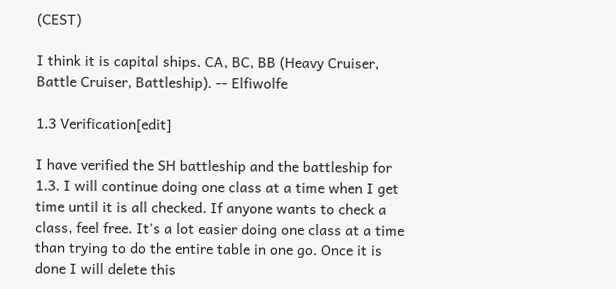(CEST)

I think it is capital ships. CA, BC, BB (Heavy Cruiser, Battle Cruiser, Battleship). -- Elfiwolfe

1.3 Verification[edit]

I have verified the SH battleship and the battleship for 1.3. I will continue doing one class at a time when I get time until it is all checked. If anyone wants to check a class, feel free. It's a lot easier doing one class at a time than trying to do the entire table in one go. Once it is done I will delete this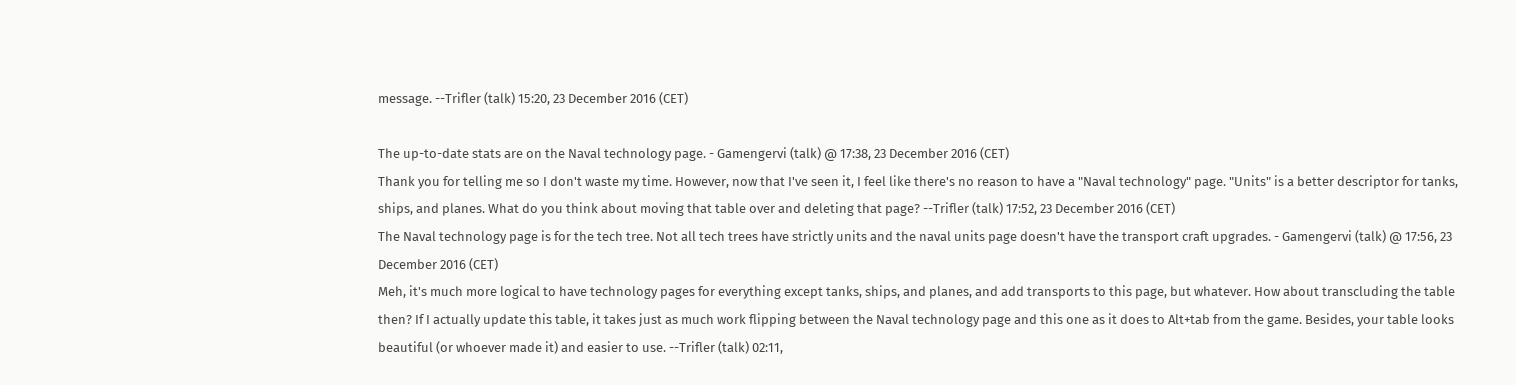message. --Trifler (talk) 15:20, 23 December 2016 (CET)

The up-to-date stats are on the Naval technology page. - Gamengervi (talk) @ 17:38, 23 December 2016 (CET)
Thank you for telling me so I don't waste my time. However, now that I've seen it, I feel like there's no reason to have a "Naval technology" page. "Units" is a better descriptor for tanks, ships, and planes. What do you think about moving that table over and deleting that page? --Trifler (talk) 17:52, 23 December 2016 (CET)
The Naval technology page is for the tech tree. Not all tech trees have strictly units and the naval units page doesn't have the transport craft upgrades. - Gamengervi (talk) @ 17:56, 23 December 2016 (CET)
Meh, it's much more logical to have technology pages for everything except tanks, ships, and planes, and add transports to this page, but whatever. How about transcluding the table then? If I actually update this table, it takes just as much work flipping between the Naval technology page and this one as it does to Alt+tab from the game. Besides, your table looks beautiful (or whoever made it) and easier to use. --Trifler (talk) 02:11,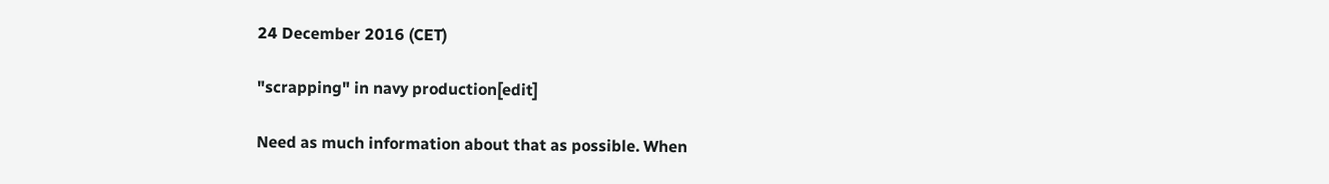24 December 2016 (CET)

"scrapping" in navy production[edit]

Need as much information about that as possible. When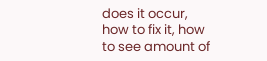does it occur, how to fix it, how to see amount of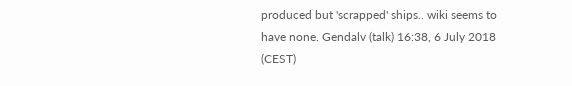produced but 'scrapped' ships.. wiki seems to have none. Gendalv (talk) 16:38, 6 July 2018 (CEST)